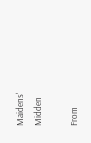Maidens' Midden

From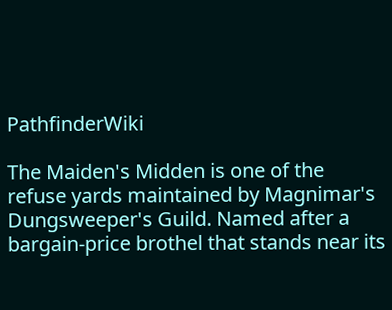PathfinderWiki

The Maiden's Midden is one of the refuse yards maintained by Magnimar's Dungsweeper's Guild. Named after a bargain-price brothel that stands near its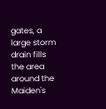gates, a large storm drain fills the area around the Maiden's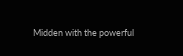Midden with the powerful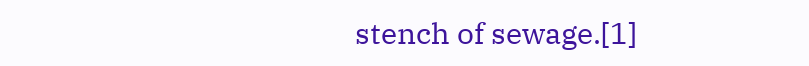stench of sewage.[1]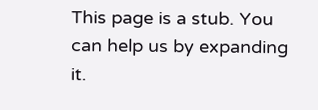This page is a stub. You can help us by expanding it.